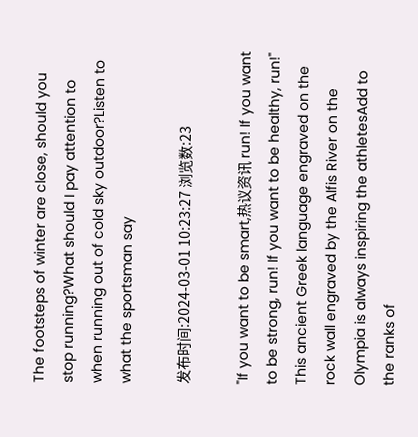The footsteps of winter are close, should you stop running?What should I pay attention to when running out of cold sky outdoor?Listen to what the sportsman say

发布时间:2024-03-01 10:23:27 浏览数:23

"If you want to be smart,热议资讯 run! If you want to be strong, run! If you want to be healthy, run!" This ancient Greek language engraved on the rock wall engraved by the Alfis River on the Olympia is always inspiring the athletesAdd to the ranks of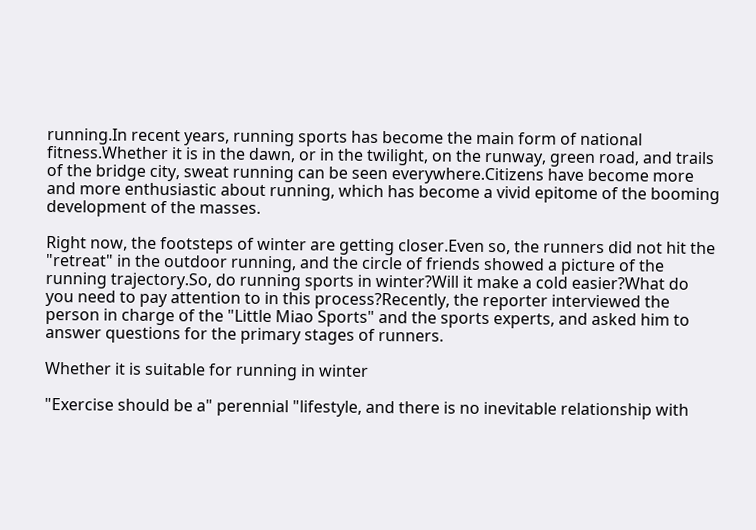running.In recent years, running sports has become the main form of national fitness.Whether it is in the dawn, or in the twilight, on the runway, green road, and trails of the bridge city, sweat running can be seen everywhere.Citizens have become more and more enthusiastic about running, which has become a vivid epitome of the booming development of the masses.

Right now, the footsteps of winter are getting closer.Even so, the runners did not hit the "retreat" in the outdoor running, and the circle of friends showed a picture of the running trajectory.So, do running sports in winter?Will it make a cold easier?What do you need to pay attention to in this process?Recently, the reporter interviewed the person in charge of the "Little Miao Sports" and the sports experts, and asked him to answer questions for the primary stages of runners.

Whether it is suitable for running in winter

"Exercise should be a" perennial "lifestyle, and there is no inevitable relationship with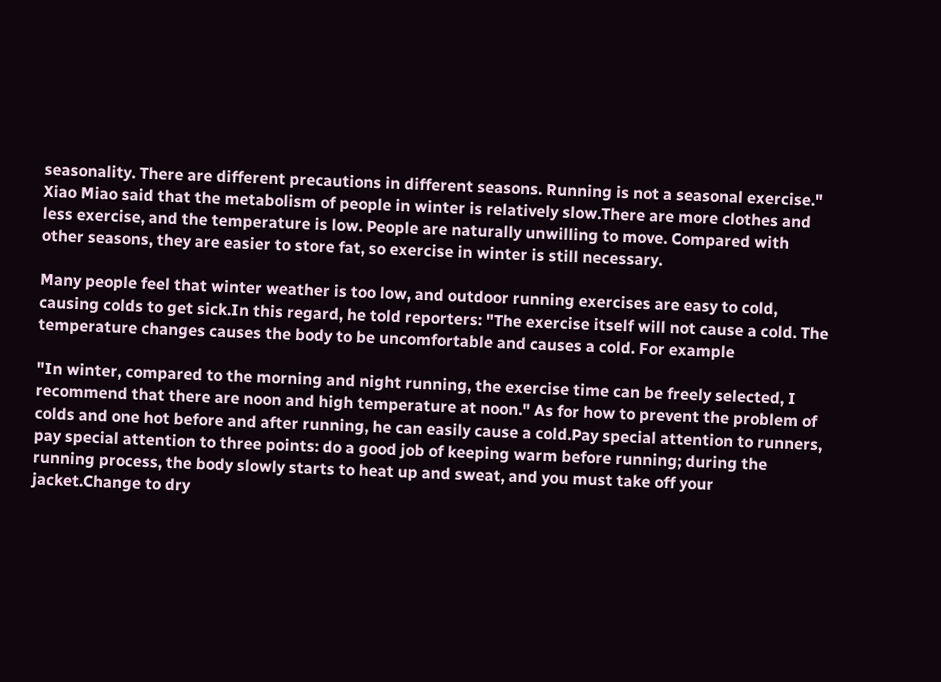seasonality. There are different precautions in different seasons. Running is not a seasonal exercise." Xiao Miao said that the metabolism of people in winter is relatively slow.There are more clothes and less exercise, and the temperature is low. People are naturally unwilling to move. Compared with other seasons, they are easier to store fat, so exercise in winter is still necessary.

Many people feel that winter weather is too low, and outdoor running exercises are easy to cold, causing colds to get sick.In this regard, he told reporters: "The exercise itself will not cause a cold. The temperature changes causes the body to be uncomfortable and causes a cold. For example

"In winter, compared to the morning and night running, the exercise time can be freely selected, I recommend that there are noon and high temperature at noon." As for how to prevent the problem of colds and one hot before and after running, he can easily cause a cold.Pay special attention to runners, pay special attention to three points: do a good job of keeping warm before running; during the running process, the body slowly starts to heat up and sweat, and you must take off your jacket.Change to dry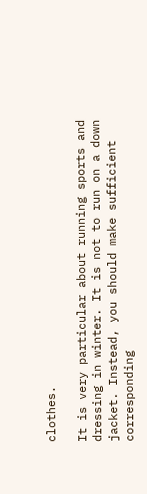clothes.

It is very particular about running sports and dressing in winter. It is not to run on a down jacket. Instead, you should make sufficient corresponding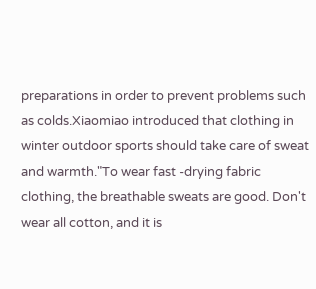preparations in order to prevent problems such as colds.Xiaomiao introduced that clothing in winter outdoor sports should take care of sweat and warmth."To wear fast -drying fabric clothing, the breathable sweats are good. Don't wear all cotton, and it is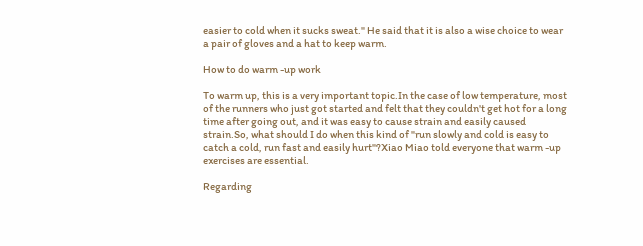easier to cold when it sucks sweat." He said that it is also a wise choice to wear a pair of gloves and a hat to keep warm.

How to do warm -up work

To warm up, this is a very important topic.In the case of low temperature, most of the runners who just got started and felt that they couldn't get hot for a long time after going out, and it was easy to cause strain and easily caused strain.So, what should I do when this kind of "run slowly and cold is easy to catch a cold, run fast and easily hurt"?Xiao Miao told everyone that warm -up exercises are essential.

Regarding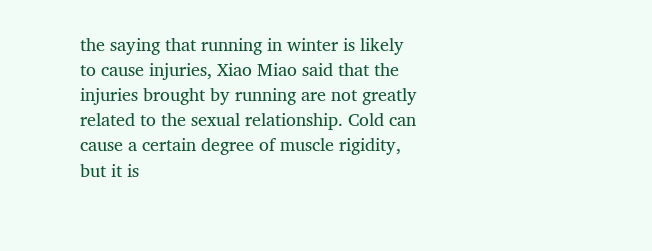the saying that running in winter is likely to cause injuries, Xiao Miao said that the injuries brought by running are not greatly related to the sexual relationship. Cold can cause a certain degree of muscle rigidity, but it is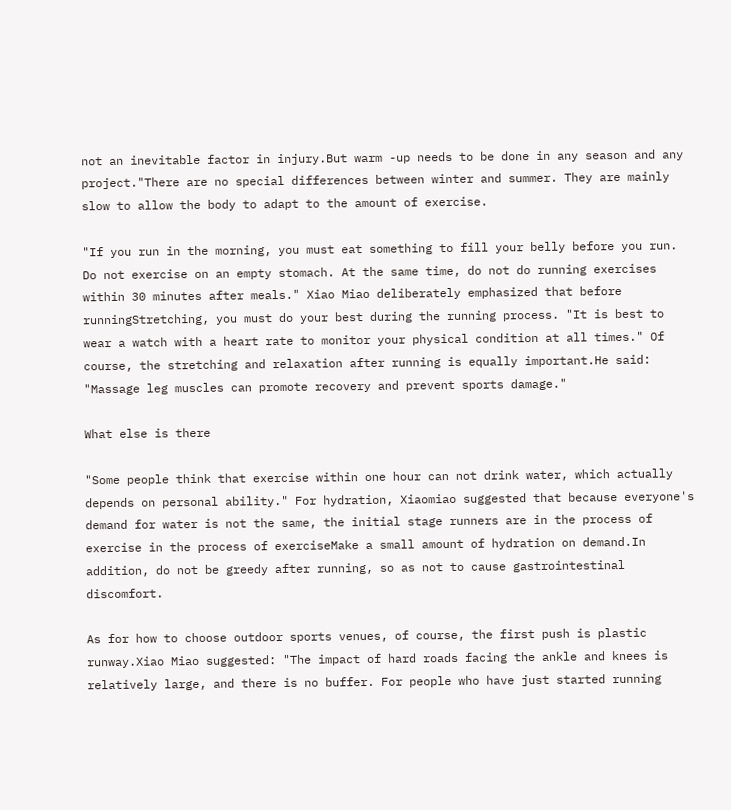not an inevitable factor in injury.But warm -up needs to be done in any season and any project."There are no special differences between winter and summer. They are mainly slow to allow the body to adapt to the amount of exercise.

"If you run in the morning, you must eat something to fill your belly before you run. Do not exercise on an empty stomach. At the same time, do not do running exercises within 30 minutes after meals." Xiao Miao deliberately emphasized that before runningStretching, you must do your best during the running process. "It is best to wear a watch with a heart rate to monitor your physical condition at all times." Of course, the stretching and relaxation after running is equally important.He said: "Massage leg muscles can promote recovery and prevent sports damage."

What else is there

"Some people think that exercise within one hour can not drink water, which actually depends on personal ability." For hydration, Xiaomiao suggested that because everyone's demand for water is not the same, the initial stage runners are in the process of exercise in the process of exerciseMake a small amount of hydration on demand.In addition, do not be greedy after running, so as not to cause gastrointestinal discomfort.

As for how to choose outdoor sports venues, of course, the first push is plastic runway.Xiao Miao suggested: "The impact of hard roads facing the ankle and knees is relatively large, and there is no buffer. For people who have just started running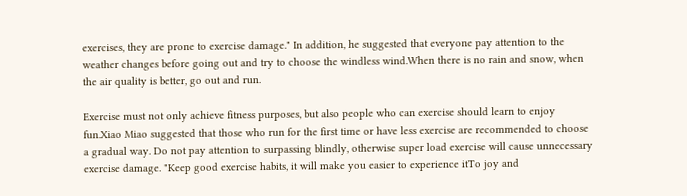exercises, they are prone to exercise damage." In addition, he suggested that everyone pay attention to the weather changes before going out and try to choose the windless wind.When there is no rain and snow, when the air quality is better, go out and run.

Exercise must not only achieve fitness purposes, but also people who can exercise should learn to enjoy fun.Xiao Miao suggested that those who run for the first time or have less exercise are recommended to choose a gradual way. Do not pay attention to surpassing blindly, otherwise super load exercise will cause unnecessary exercise damage. "Keep good exercise habits, it will make you easier to experience itTo joy and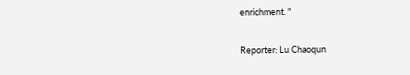enrichment. "

Reporter: Lu Chaoqun